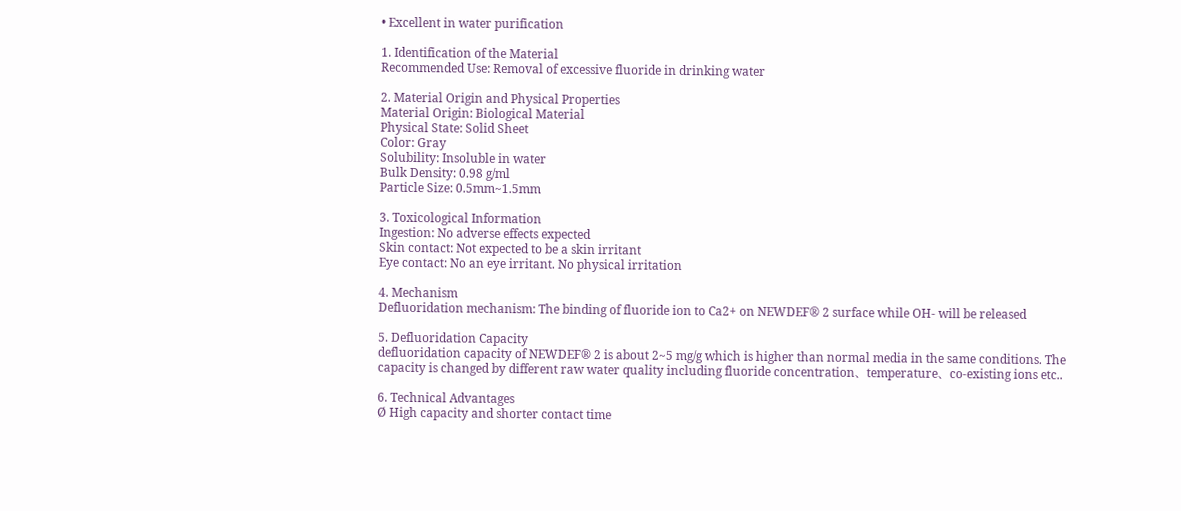• Excellent in water purification

1. Identification of the Material
Recommended Use: Removal of excessive fluoride in drinking water

2. Material Origin and Physical Properties
Material Origin: Biological Material
Physical State: Solid Sheet
Color: Gray
Solubility: Insoluble in water
Bulk Density: 0.98 g/ml
Particle Size: 0.5mm~1.5mm

3. Toxicological Information
Ingestion: No adverse effects expected
Skin contact: Not expected to be a skin irritant
Eye contact: No an eye irritant. No physical irritation

4. Mechanism
Defluoridation mechanism: The binding of fluoride ion to Ca2+ on NEWDEF® 2 surface while OH- will be released

5. Defluoridation Capacity
defluoridation capacity of NEWDEF® 2 is about 2~5 mg/g which is higher than normal media in the same conditions. The capacity is changed by different raw water quality including fluoride concentration、temperature、co-existing ions etc..

6. Technical Advantages
Ø High capacity and shorter contact time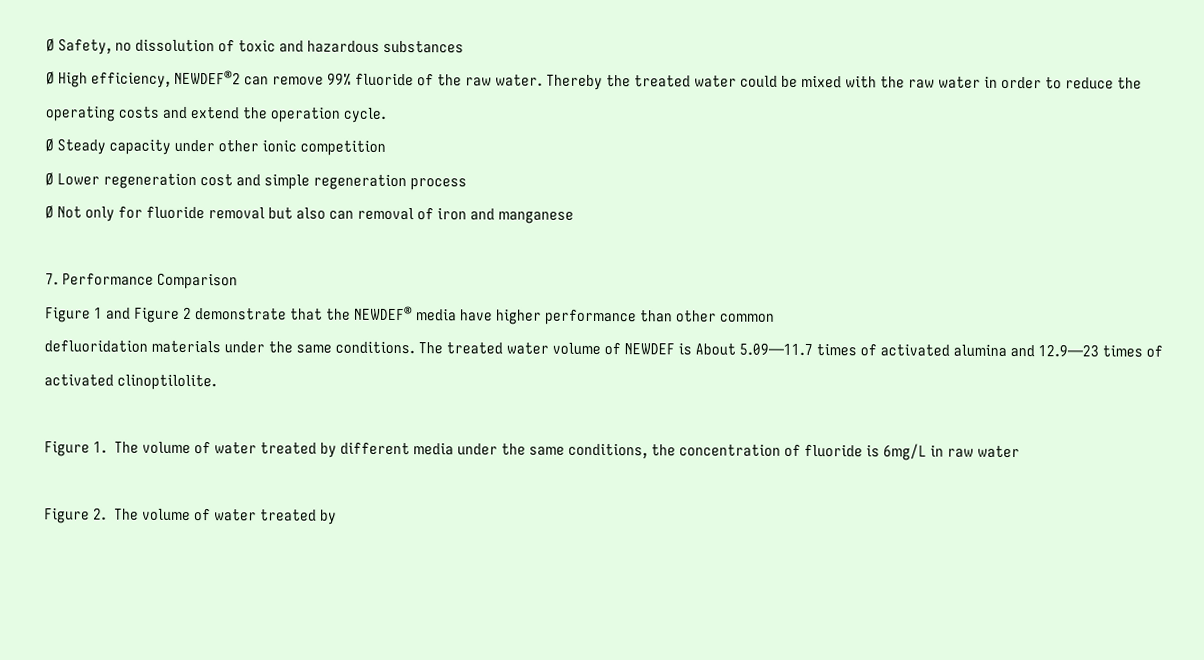Ø Safety, no dissolution of toxic and hazardous substances
Ø High efficiency, NEWDEF®2 can remove 99% fluoride of the raw water. Thereby the treated water could be mixed with the raw water in order to reduce the operating costs and extend the operation cycle.
Ø Steady capacity under other ionic competition
Ø Lower regeneration cost and simple regeneration process
Ø Not only for fluoride removal but also can removal of iron and manganese

7. Performance Comparison
Figure 1 and Figure 2 demonstrate that the NEWDEF® media have higher performance than other common
defluoridation materials under the same conditions. The treated water volume of NEWDEF is About 5.09—11.7 times of activated alumina and 12.9—23 times of activated clinoptilolite.

Figure 1.  The volume of water treated by different media under the same conditions, the concentration of fluoride is 6mg/L in raw water

Figure 2.  The volume of water treated by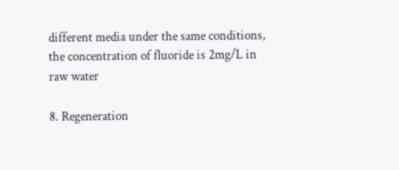different media under the same conditions, the concentration of fluoride is 2mg/L in raw water

8. Regeneration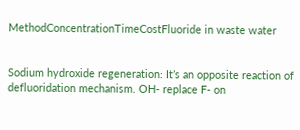MethodConcentrationTimeCostFluoride in waste water


Sodium hydroxide regeneration: It’s an opposite reaction of defluoridation mechanism. OH- replace F- on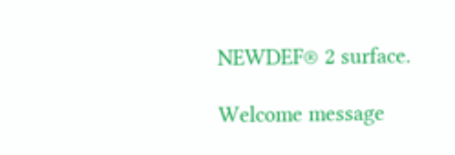NEWDEF® 2 surface.

Welcome message